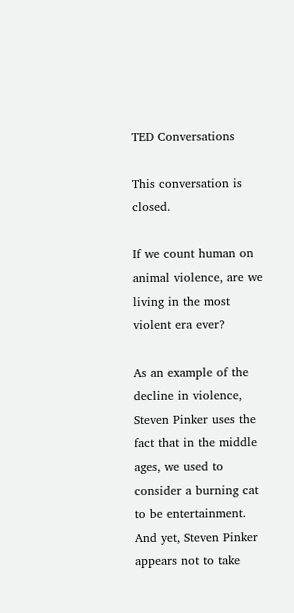TED Conversations

This conversation is closed.

If we count human on animal violence, are we living in the most violent era ever?

As an example of the decline in violence, Steven Pinker uses the fact that in the middle ages, we used to consider a burning cat to be entertainment. And yet, Steven Pinker appears not to take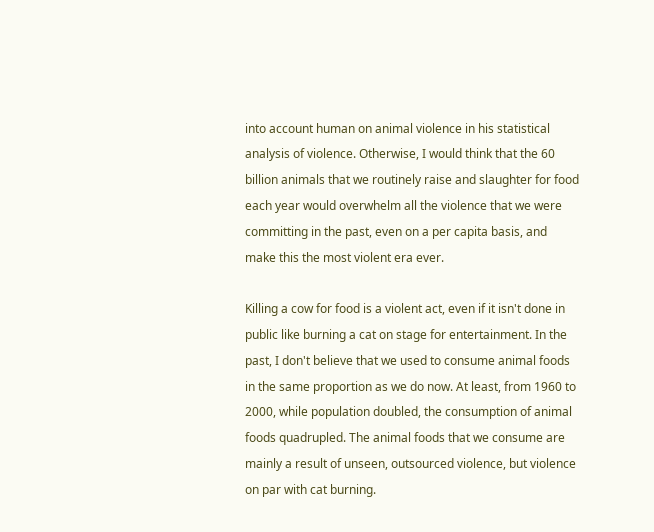into account human on animal violence in his statistical analysis of violence. Otherwise, I would think that the 60 billion animals that we routinely raise and slaughter for food each year would overwhelm all the violence that we were committing in the past, even on a per capita basis, and make this the most violent era ever.

Killing a cow for food is a violent act, even if it isn't done in public like burning a cat on stage for entertainment. In the past, I don't believe that we used to consume animal foods in the same proportion as we do now. At least, from 1960 to 2000, while population doubled, the consumption of animal foods quadrupled. The animal foods that we consume are mainly a result of unseen, outsourced violence, but violence on par with cat burning.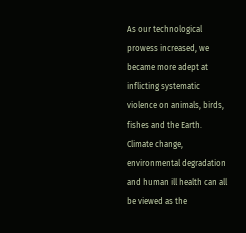As our technological prowess increased, we became more adept at inflicting systematic violence on animals, birds, fishes and the Earth. Climate change, environmental degradation and human ill health can all be viewed as the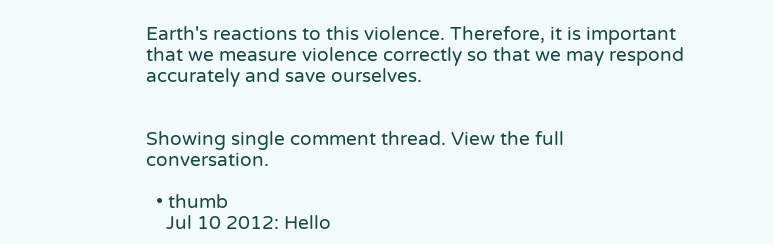Earth's reactions to this violence. Therefore, it is important that we measure violence correctly so that we may respond accurately and save ourselves.


Showing single comment thread. View the full conversation.

  • thumb
    Jul 10 2012: Hello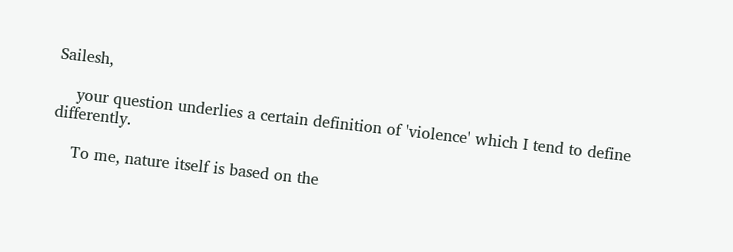Sailesh,

    your question underlies a certain definition of 'violence' which I tend to define differently.

    To me, nature itself is based on the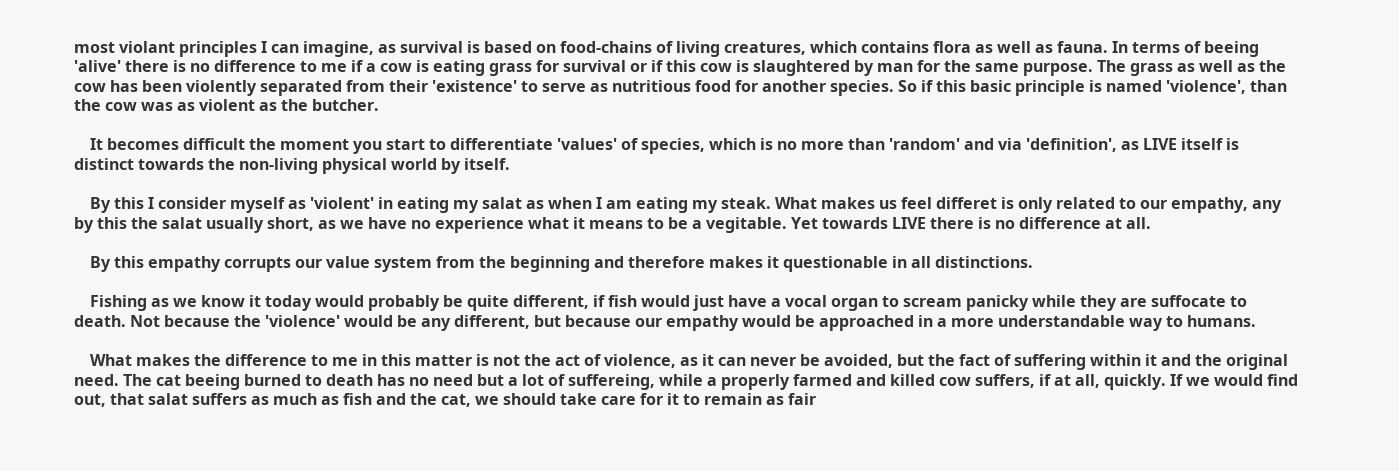most violant principles I can imagine, as survival is based on food-chains of living creatures, which contains flora as well as fauna. In terms of beeing 'alive' there is no difference to me if a cow is eating grass for survival or if this cow is slaughtered by man for the same purpose. The grass as well as the cow has been violently separated from their 'existence' to serve as nutritious food for another species. So if this basic principle is named 'violence', than the cow was as violent as the butcher.

    It becomes difficult the moment you start to differentiate 'values' of species, which is no more than 'random' and via 'definition', as LIVE itself is distinct towards the non-living physical world by itself.

    By this I consider myself as 'violent' in eating my salat as when I am eating my steak. What makes us feel differet is only related to our empathy, any by this the salat usually short, as we have no experience what it means to be a vegitable. Yet towards LIVE there is no difference at all.

    By this empathy corrupts our value system from the beginning and therefore makes it questionable in all distinctions.

    Fishing as we know it today would probably be quite different, if fish would just have a vocal organ to scream panicky while they are suffocate to death. Not because the 'violence' would be any different, but because our empathy would be approached in a more understandable way to humans.

    What makes the difference to me in this matter is not the act of violence, as it can never be avoided, but the fact of suffering within it and the original need. The cat beeing burned to death has no need but a lot of suffereing, while a properly farmed and killed cow suffers, if at all, quickly. If we would find out, that salat suffers as much as fish and the cat, we should take care for it to remain as fair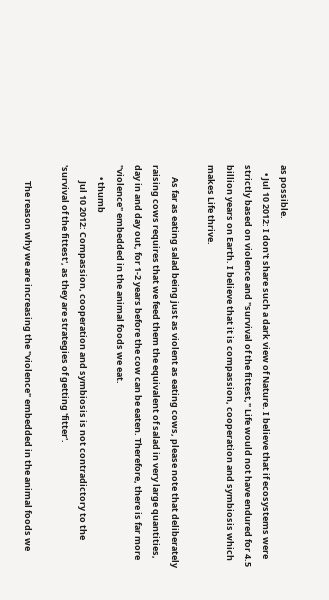as possible.
    • Jul 10 2012: I don't share such a dark view of Nature. I believe that if ecosystems were strictly based on violence and "survival of the fittest," Life would not have endured for 4.5 billion years on Earth. I believe that it is compassion, cooperation and symbiosis which makes Life thrive.

      As far as eating salad being just as violent as eating cows, please note that deliberately raising cows requires that we feed them the equivalent of salad in very large quantities, day in and day out, for 1-2 years before the cow can be eaten. Therefore, there is far more "violence" embedded in the animal foods we eat.
      • thumb
        Jul 10 2012: Compassion, cooperation and symbiosis is not contradictory to the 'survival of the fittest', as they are strategies of getting 'fitter'.

        The reason why we are increasing the "violence" embedded in the animal foods we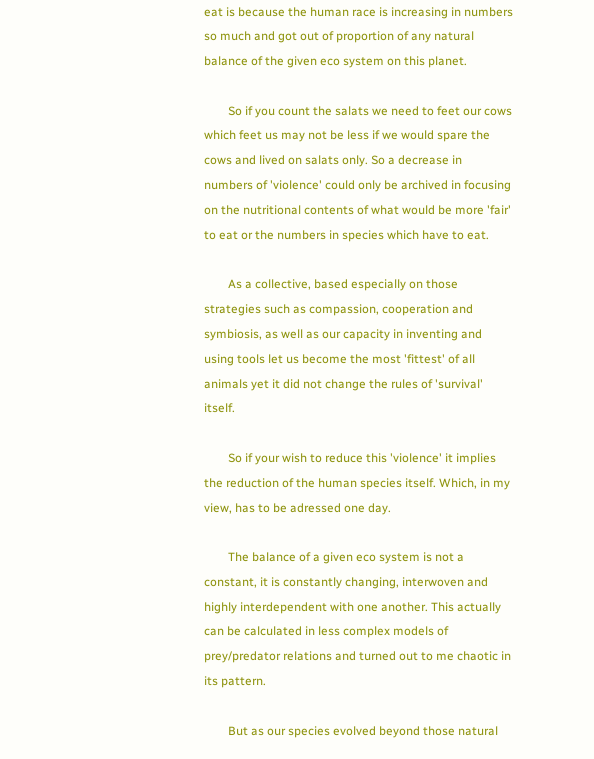eat is because the human race is increasing in numbers so much and got out of proportion of any natural balance of the given eco system on this planet.

        So if you count the salats we need to feet our cows which feet us may not be less if we would spare the cows and lived on salats only. So a decrease in numbers of 'violence' could only be archived in focusing on the nutritional contents of what would be more 'fair' to eat or the numbers in species which have to eat.

        As a collective, based especially on those strategies such as compassion, cooperation and symbiosis, as well as our capacity in inventing and using tools let us become the most 'fittest' of all animals yet it did not change the rules of 'survival' itself.

        So if your wish to reduce this 'violence' it implies the reduction of the human species itself. Which, in my view, has to be adressed one day.

        The balance of a given eco system is not a constant, it is constantly changing, interwoven and highly interdependent with one another. This actually can be calculated in less complex models of prey/predator relations and turned out to me chaotic in its pattern.

        But as our species evolved beyond those natural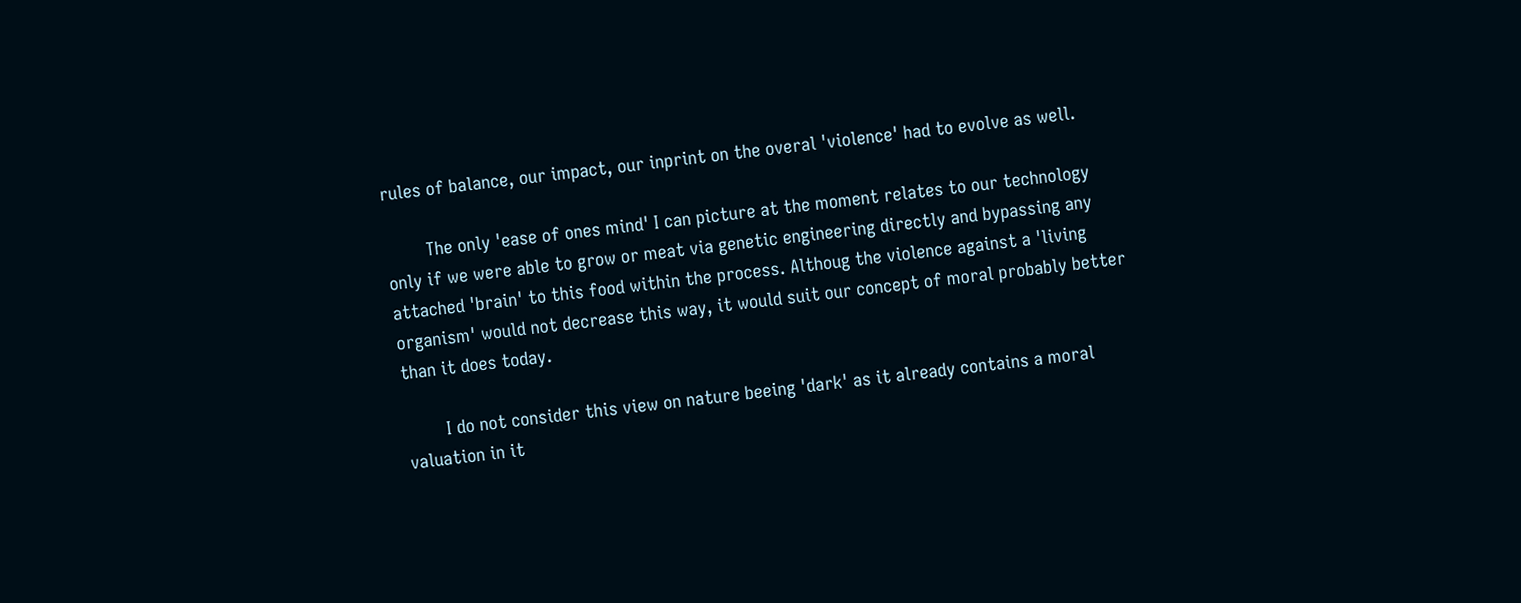rules of balance, our impact, our inprint on the overal 'violence' had to evolve as well.

        The only 'ease of ones mind' I can picture at the moment relates to our technology only if we were able to grow or meat via genetic engineering directly and bypassing any attached 'brain' to this food within the process. Althoug the violence against a 'living organism' would not decrease this way, it would suit our concept of moral probably better than it does today.

        I do not consider this view on nature beeing 'dark' as it already contains a moral valuation in it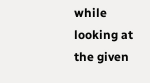while looking at the given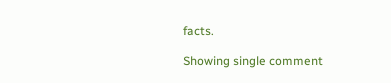facts.

Showing single comment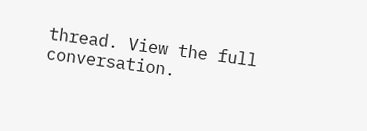thread. View the full conversation.